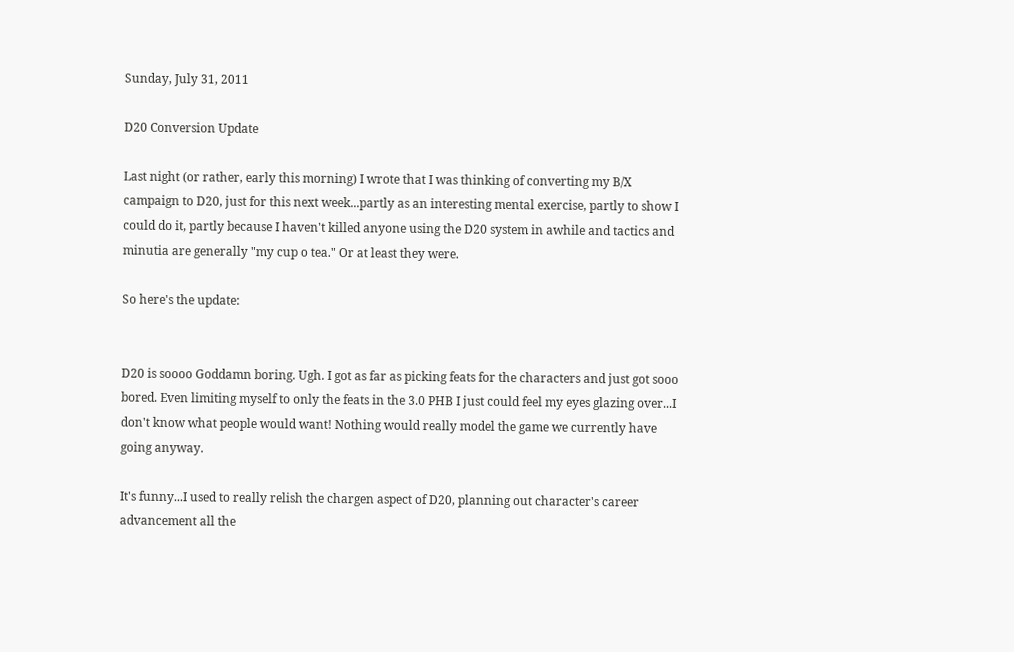Sunday, July 31, 2011

D20 Conversion Update

Last night (or rather, early this morning) I wrote that I was thinking of converting my B/X campaign to D20, just for this next week...partly as an interesting mental exercise, partly to show I could do it, partly because I haven't killed anyone using the D20 system in awhile and tactics and minutia are generally "my cup o tea." Or at least they were.

So here's the update:


D20 is soooo Goddamn boring. Ugh. I got as far as picking feats for the characters and just got sooo bored. Even limiting myself to only the feats in the 3.0 PHB I just could feel my eyes glazing over...I don't know what people would want! Nothing would really model the game we currently have going anyway.

It's funny...I used to really relish the chargen aspect of D20, planning out character's career advancement all the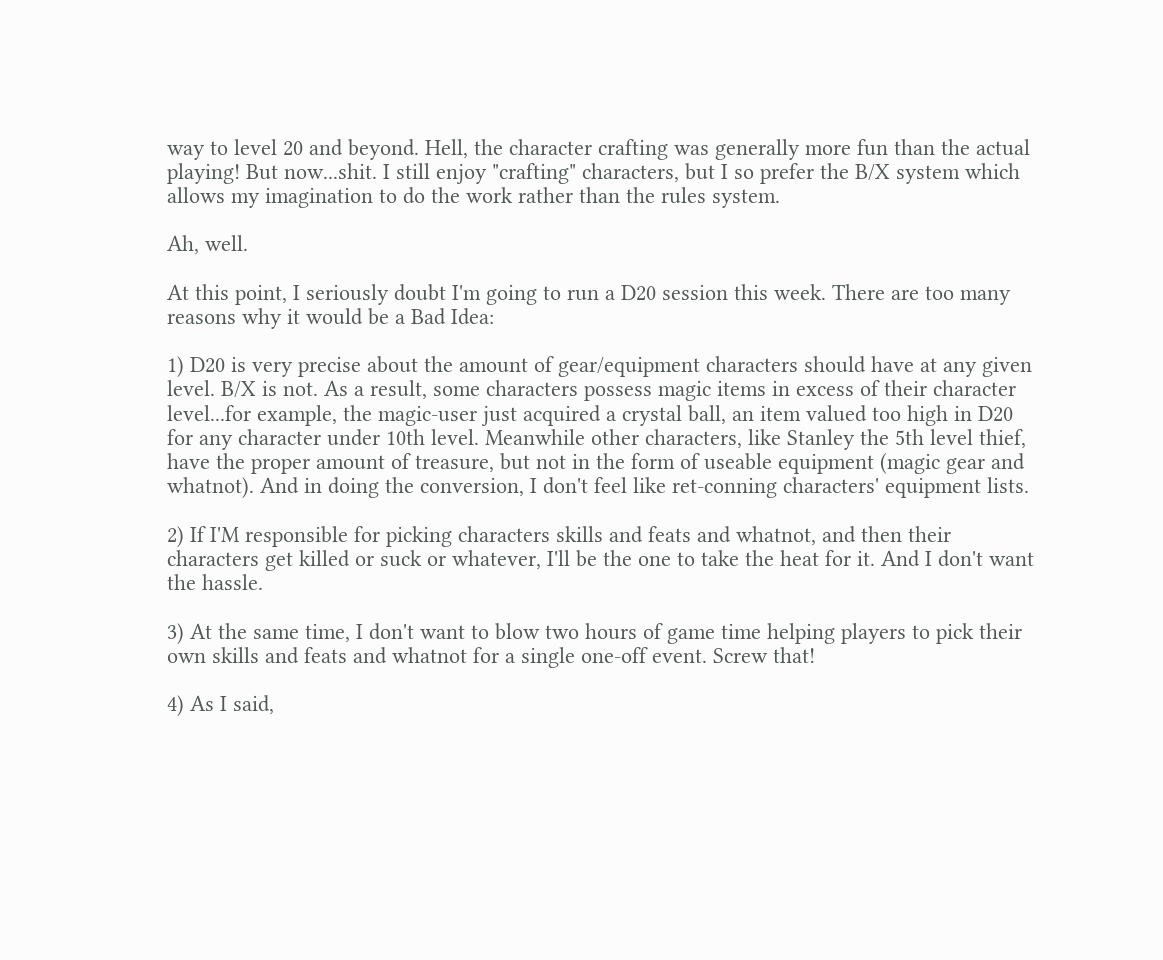way to level 20 and beyond. Hell, the character crafting was generally more fun than the actual playing! But now...shit. I still enjoy "crafting" characters, but I so prefer the B/X system which allows my imagination to do the work rather than the rules system.

Ah, well.

At this point, I seriously doubt I'm going to run a D20 session this week. There are too many reasons why it would be a Bad Idea:

1) D20 is very precise about the amount of gear/equipment characters should have at any given level. B/X is not. As a result, some characters possess magic items in excess of their character level...for example, the magic-user just acquired a crystal ball, an item valued too high in D20 for any character under 10th level. Meanwhile other characters, like Stanley the 5th level thief, have the proper amount of treasure, but not in the form of useable equipment (magic gear and whatnot). And in doing the conversion, I don't feel like ret-conning characters' equipment lists.

2) If I'M responsible for picking characters skills and feats and whatnot, and then their characters get killed or suck or whatever, I'll be the one to take the heat for it. And I don't want the hassle.

3) At the same time, I don't want to blow two hours of game time helping players to pick their own skills and feats and whatnot for a single one-off event. Screw that!

4) As I said,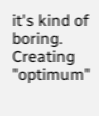it's kind of boring. Creating "optimum"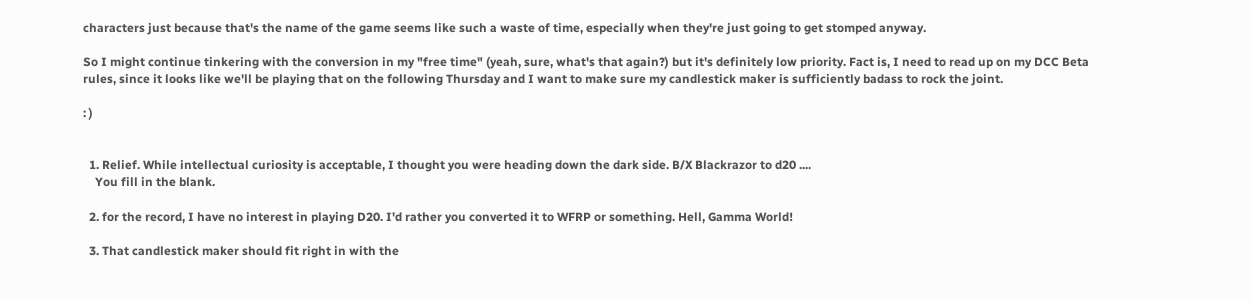characters just because that's the name of the game seems like such a waste of time, especially when they're just going to get stomped anyway.

So I might continue tinkering with the conversion in my "free time" (yeah, sure, what's that again?) but it's definitely low priority. Fact is, I need to read up on my DCC Beta rules, since it looks like we'll be playing that on the following Thursday and I want to make sure my candlestick maker is sufficiently badass to rock the joint.

: )


  1. Relief. While intellectual curiosity is acceptable, I thought you were heading down the dark side. B/X Blackrazor to d20 ....
    You fill in the blank.

  2. for the record, I have no interest in playing D20. I'd rather you converted it to WFRP or something. Hell, Gamma World!

  3. That candlestick maker should fit right in with the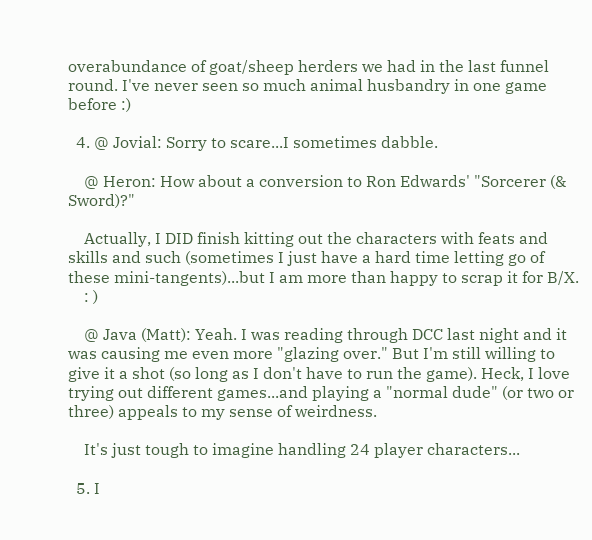overabundance of goat/sheep herders we had in the last funnel round. I've never seen so much animal husbandry in one game before :)

  4. @ Jovial: Sorry to scare...I sometimes dabble.

    @ Heron: How about a conversion to Ron Edwards' "Sorcerer (& Sword)?"

    Actually, I DID finish kitting out the characters with feats and skills and such (sometimes I just have a hard time letting go of these mini-tangents)...but I am more than happy to scrap it for B/X.
    : )

    @ Java (Matt): Yeah. I was reading through DCC last night and it was causing me even more "glazing over." But I'm still willing to give it a shot (so long as I don't have to run the game). Heck, I love trying out different games...and playing a "normal dude" (or two or three) appeals to my sense of weirdness.

    It's just tough to imagine handling 24 player characters...

  5. I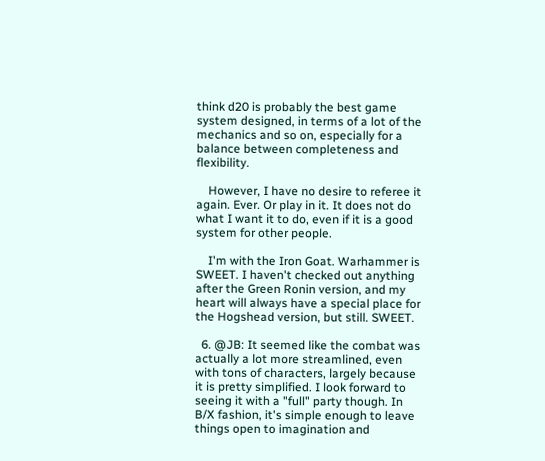think d20 is probably the best game system designed, in terms of a lot of the mechanics and so on, especially for a balance between completeness and flexibility.

    However, I have no desire to referee it again. Ever. Or play in it. It does not do what I want it to do, even if it is a good system for other people.

    I'm with the Iron Goat. Warhammer is SWEET. I haven't checked out anything after the Green Ronin version, and my heart will always have a special place for the Hogshead version, but still. SWEET.

  6. @JB: It seemed like the combat was actually a lot more streamlined, even with tons of characters, largely because it is pretty simplified. I look forward to seeing it with a "full" party though. In B/X fashion, it's simple enough to leave things open to imagination and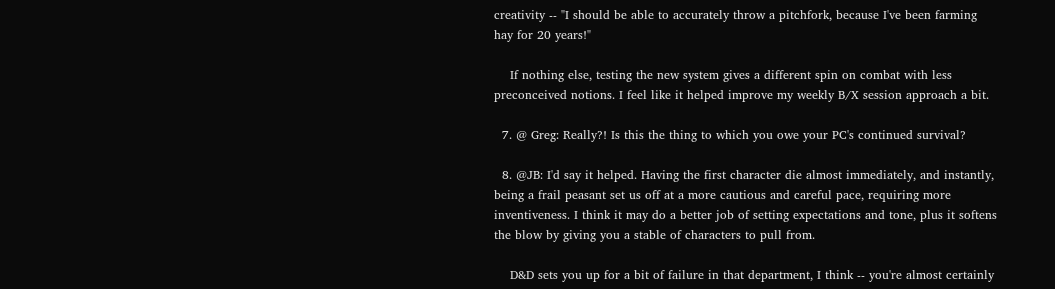creativity -- "I should be able to accurately throw a pitchfork, because I've been farming hay for 20 years!"

    If nothing else, testing the new system gives a different spin on combat with less preconceived notions. I feel like it helped improve my weekly B/X session approach a bit.

  7. @ Greg: Really?! Is this the thing to which you owe your PC's continued survival?

  8. @JB: I'd say it helped. Having the first character die almost immediately, and instantly, being a frail peasant set us off at a more cautious and careful pace, requiring more inventiveness. I think it may do a better job of setting expectations and tone, plus it softens the blow by giving you a stable of characters to pull from.

    D&D sets you up for a bit of failure in that department, I think -- you're almost certainly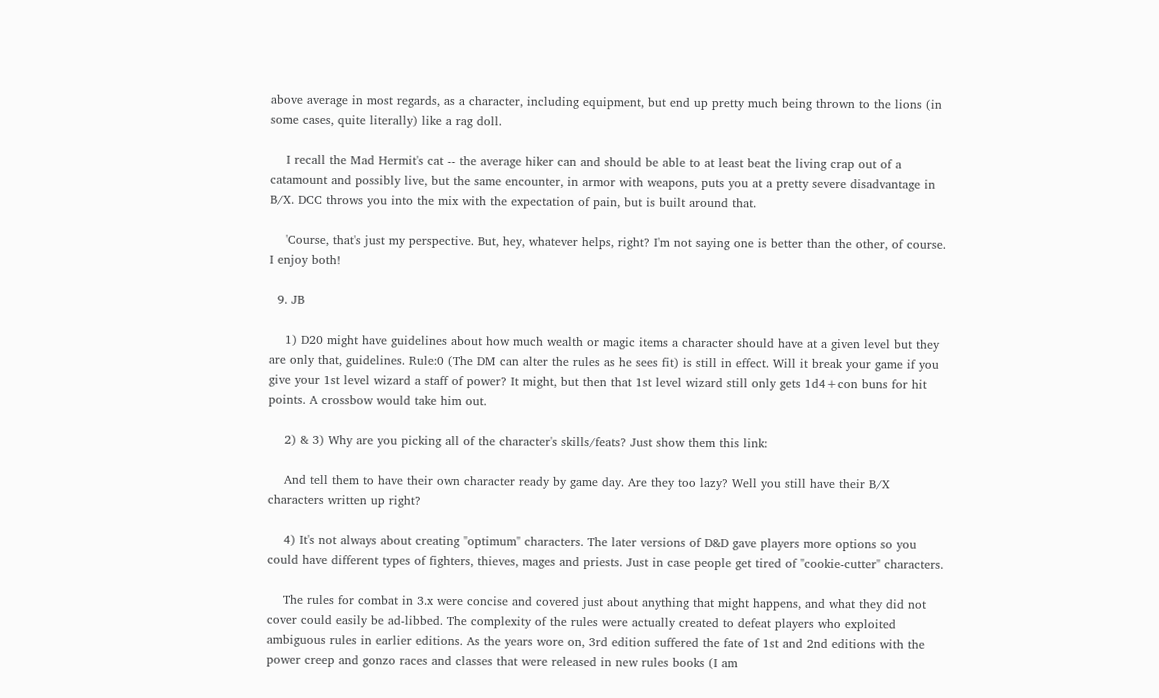above average in most regards, as a character, including equipment, but end up pretty much being thrown to the lions (in some cases, quite literally) like a rag doll.

    I recall the Mad Hermit's cat -- the average hiker can and should be able to at least beat the living crap out of a catamount and possibly live, but the same encounter, in armor with weapons, puts you at a pretty severe disadvantage in B/X. DCC throws you into the mix with the expectation of pain, but is built around that.

    'Course, that's just my perspective. But, hey, whatever helps, right? I'm not saying one is better than the other, of course. I enjoy both!

  9. JB

    1) D20 might have guidelines about how much wealth or magic items a character should have at a given level but they are only that, guidelines. Rule:0 (The DM can alter the rules as he sees fit) is still in effect. Will it break your game if you give your 1st level wizard a staff of power? It might, but then that 1st level wizard still only gets 1d4+con buns for hit points. A crossbow would take him out.

    2) & 3) Why are you picking all of the character's skills/feats? Just show them this link:

    And tell them to have their own character ready by game day. Are they too lazy? Well you still have their B/X characters written up right?

    4) It's not always about creating "optimum" characters. The later versions of D&D gave players more options so you could have different types of fighters, thieves, mages and priests. Just in case people get tired of "cookie-cutter" characters.

    The rules for combat in 3.x were concise and covered just about anything that might happens, and what they did not cover could easily be ad-libbed. The complexity of the rules were actually created to defeat players who exploited ambiguous rules in earlier editions. As the years wore on, 3rd edition suffered the fate of 1st and 2nd editions with the power creep and gonzo races and classes that were released in new rules books (I am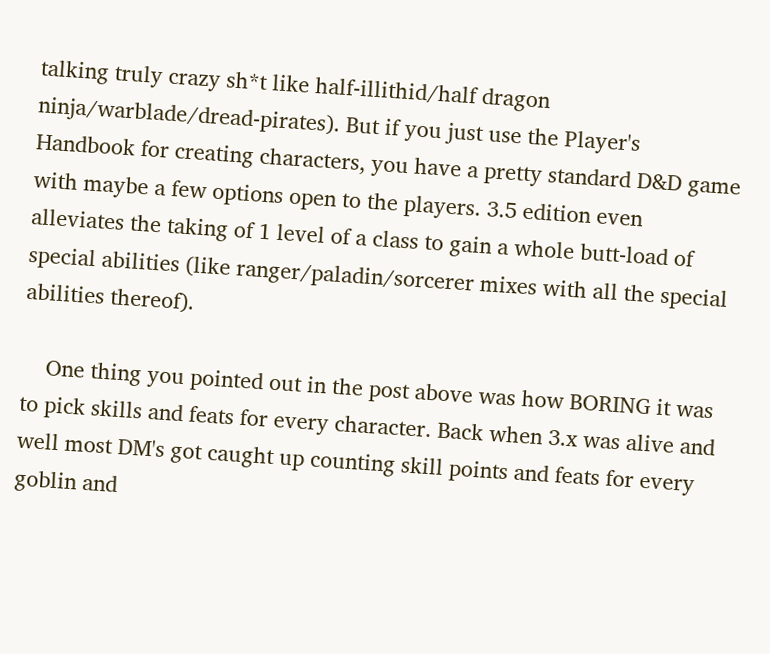talking truly crazy sh*t like half-illithid/half dragon ninja/warblade/dread-pirates). But if you just use the Player's Handbook for creating characters, you have a pretty standard D&D game with maybe a few options open to the players. 3.5 edition even alleviates the taking of 1 level of a class to gain a whole butt-load of special abilities (like ranger/paladin/sorcerer mixes with all the special abilities thereof).

    One thing you pointed out in the post above was how BORING it was to pick skills and feats for every character. Back when 3.x was alive and well most DM's got caught up counting skill points and feats for every goblin and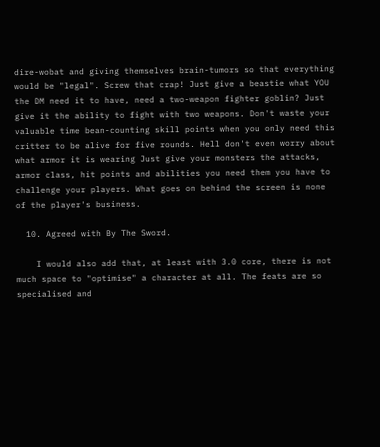dire-wobat and giving themselves brain-tumors so that everything would be "legal". Screw that crap! Just give a beastie what YOU the DM need it to have, need a two-weapon fighter goblin? Just give it the ability to fight with two weapons. Don't waste your valuable time bean-counting skill points when you only need this critter to be alive for five rounds. Hell don't even worry about what armor it is wearing Just give your monsters the attacks, armor class, hit points and abilities you need them you have to challenge your players. What goes on behind the screen is none of the player's business.

  10. Agreed with By The Sword.

    I would also add that, at least with 3.0 core, there is not much space to "optimise" a character at all. The feats are so specialised and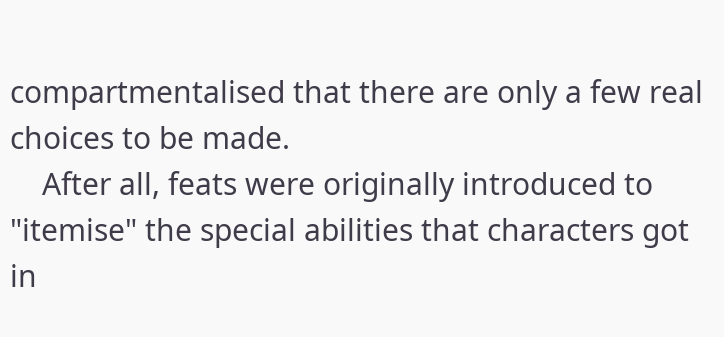compartmentalised that there are only a few real choices to be made.
    After all, feats were originally introduced to "itemise" the special abilities that characters got in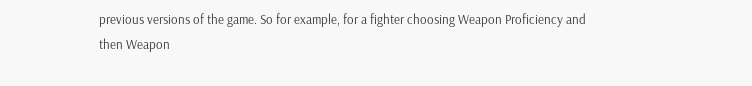previous versions of the game. So for example, for a fighter choosing Weapon Proficiency and then Weapon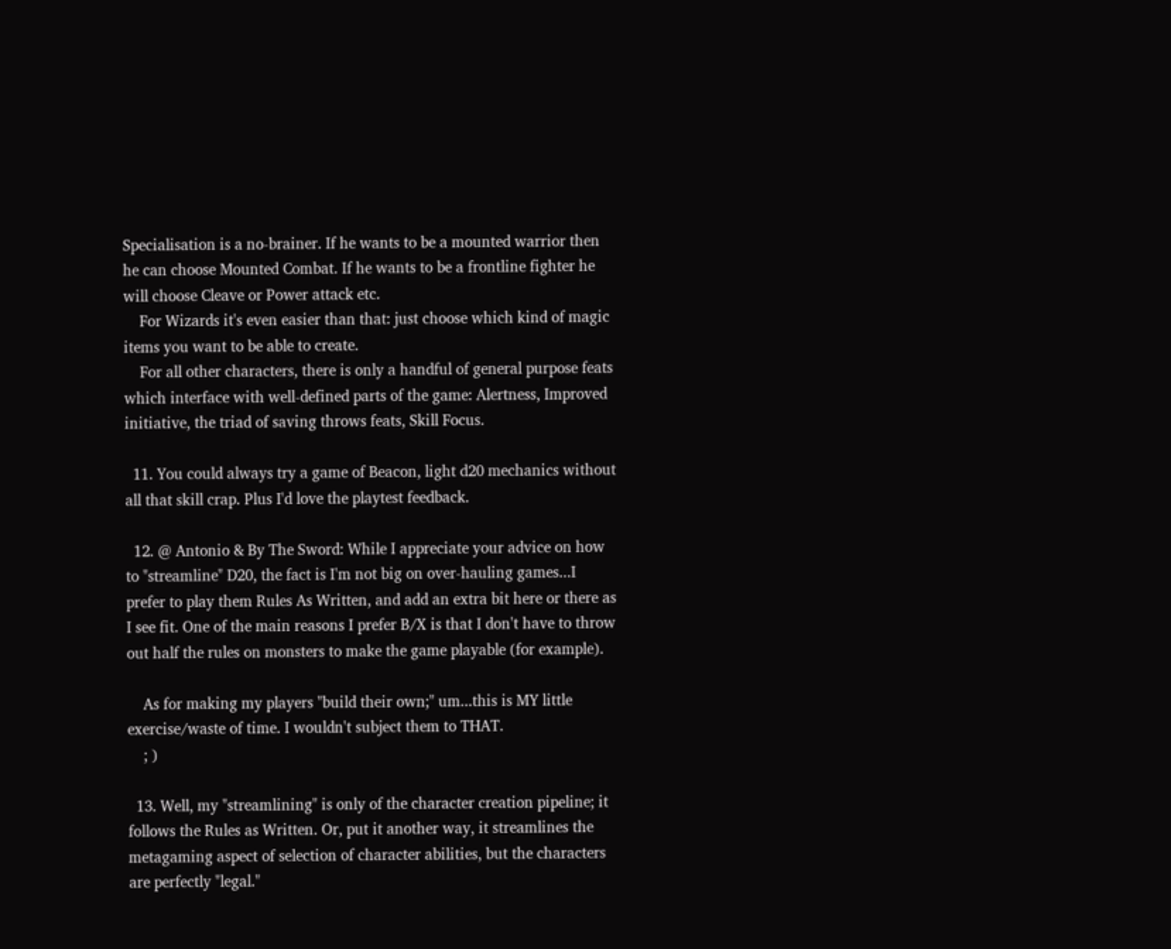Specialisation is a no-brainer. If he wants to be a mounted warrior then he can choose Mounted Combat. If he wants to be a frontline fighter he will choose Cleave or Power attack etc.
    For Wizards it's even easier than that: just choose which kind of magic items you want to be able to create.
    For all other characters, there is only a handful of general purpose feats which interface with well-defined parts of the game: Alertness, Improved initiative, the triad of saving throws feats, Skill Focus.

  11. You could always try a game of Beacon, light d20 mechanics without all that skill crap. Plus I'd love the playtest feedback.

  12. @ Antonio & By The Sword: While I appreciate your advice on how to "streamline" D20, the fact is I'm not big on over-hauling games...I prefer to play them Rules As Written, and add an extra bit here or there as I see fit. One of the main reasons I prefer B/X is that I don't have to throw out half the rules on monsters to make the game playable (for example).

    As for making my players "build their own;" um...this is MY little exercise/waste of time. I wouldn't subject them to THAT.
    ; )

  13. Well, my "streamlining" is only of the character creation pipeline; it follows the Rules as Written. Or, put it another way, it streamlines the metagaming aspect of selection of character abilities, but the characters are perfectly "legal."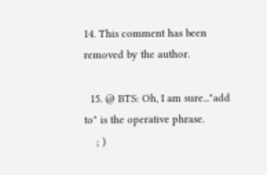14. This comment has been removed by the author.

  15. @ BTS: Oh, I am sure..."add to" is the operative phrase.
    ; )